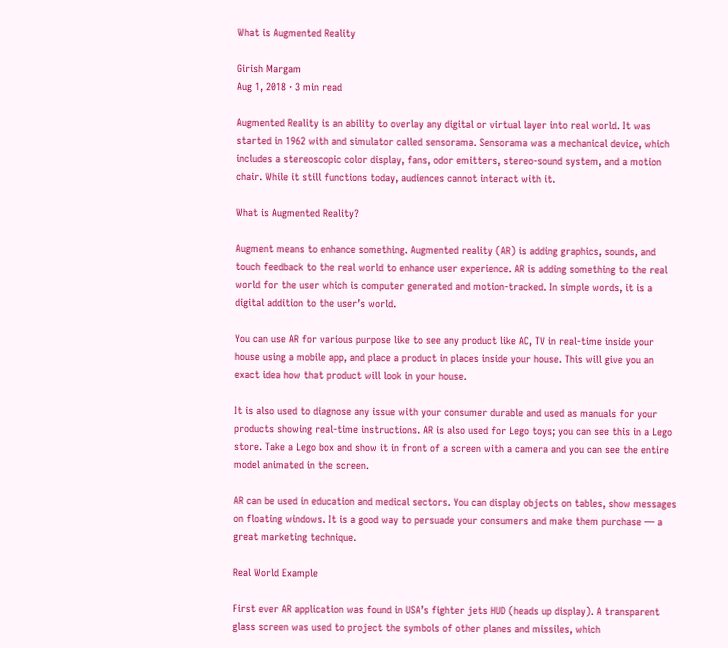What is Augmented Reality

Girish Margam
Aug 1, 2018 · 3 min read

Augmented Reality is an ability to overlay any digital or virtual layer into real world. It was started in 1962 with and simulator called sensorama. Sensorama was a mechanical device, which includes a stereoscopic color display, fans, odor emitters, stereo‐sound system, and a motion chair. While it still functions today, audiences cannot interact with it.

What is Augmented Reality?

Augment means to enhance something. Augmented reality (AR) is adding graphics, sounds, and touch feedback to the real world to enhance user experience. AR is adding something to the real world for the user which is computer generated and motion-tracked. In simple words, it is a digital addition to the user’s world.

You can use AR for various purpose like to see any product like AC, TV in real-time inside your house using a mobile app, and place a product in places inside your house. This will give you an exact idea how that product will look in your house.

It is also used to diagnose any issue with your consumer durable and used as manuals for your products showing real-time instructions. AR is also used for Lego toys; you can see this in a Lego store. Take a Lego box and show it in front of a screen with a camera and you can see the entire model animated in the screen.

AR can be used in education and medical sectors. You can display objects on tables, show messages on floating windows. It is a good way to persuade your consumers and make them purchase — a great marketing technique.

Real World Example

First ever AR application was found in USA’s fighter jets HUD (heads up display). A transparent glass screen was used to project the symbols of other planes and missiles, which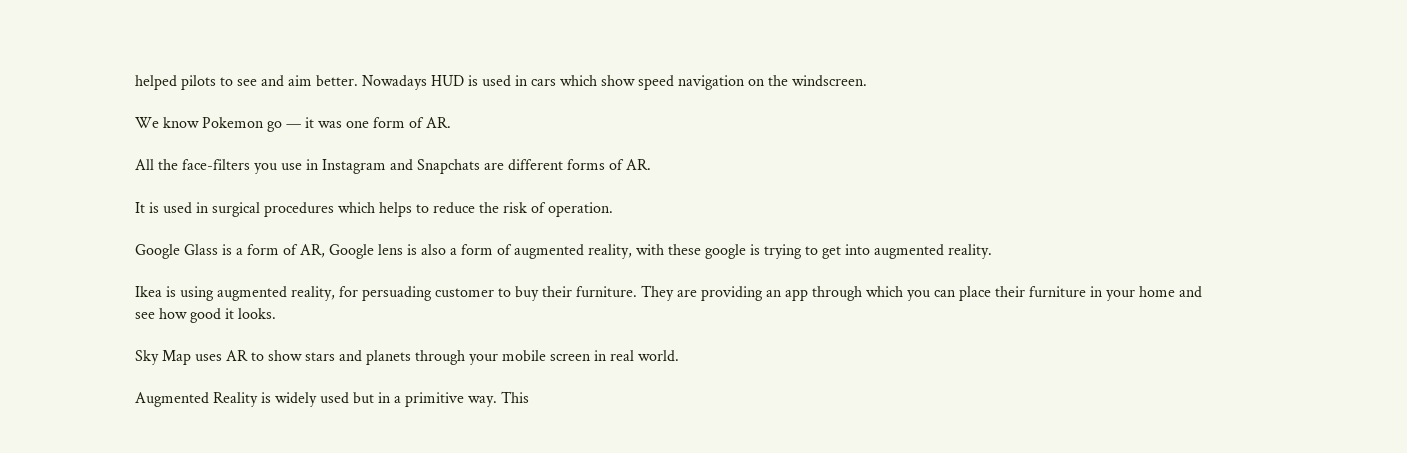helped pilots to see and aim better. Nowadays HUD is used in cars which show speed navigation on the windscreen.

We know Pokemon go — it was one form of AR.

All the face-filters you use in Instagram and Snapchats are different forms of AR.

It is used in surgical procedures which helps to reduce the risk of operation.

Google Glass is a form of AR, Google lens is also a form of augmented reality, with these google is trying to get into augmented reality.

Ikea is using augmented reality, for persuading customer to buy their furniture. They are providing an app through which you can place their furniture in your home and see how good it looks.

Sky Map uses AR to show stars and planets through your mobile screen in real world.

Augmented Reality is widely used but in a primitive way. This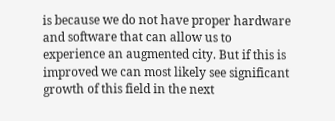is because we do not have proper hardware and software that can allow us to experience an augmented city. But if this is improved we can most likely see significant growth of this field in the next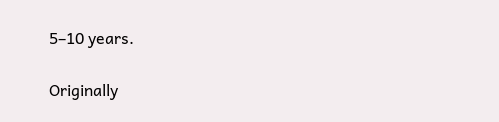5–10 years.

Originally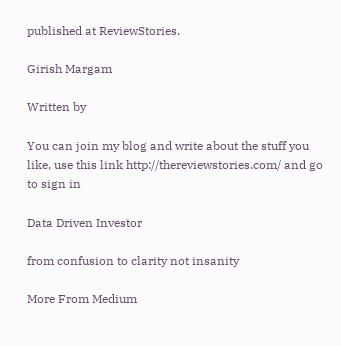published at ReviewStories.

Girish Margam

Written by

You can join my blog and write about the stuff you like, use this link http://thereviewstories.com/ and go to sign in

Data Driven Investor

from confusion to clarity not insanity

More From Medium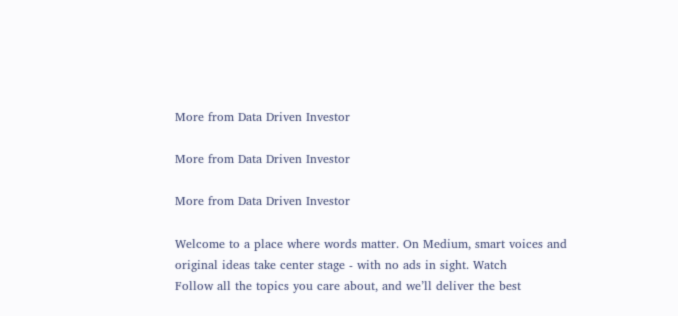More from Data Driven Investor

More from Data Driven Investor

More from Data Driven Investor

Welcome to a place where words matter. On Medium, smart voices and original ideas take center stage - with no ads in sight. Watch
Follow all the topics you care about, and we’ll deliver the best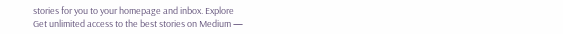stories for you to your homepage and inbox. Explore
Get unlimited access to the best stories on Medium —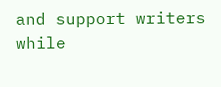and support writers while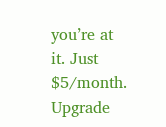you’re at it. Just $5/month. Upgrade